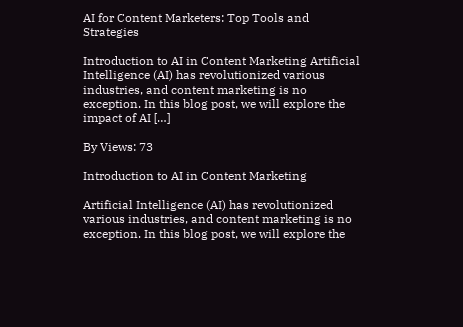AI for Content Marketers: Top Tools and Strategies

Introduction to AI in Content Marketing Artificial Intelligence (AI) has revolutionized various industries, and content marketing is no exception. In this blog post, we will explore the impact of AI […]

By Views: 73

Introduction to AI in Content Marketing

Artificial Intelligence (AI) has revolutionized various industries, and content marketing is no exception. In this blog post, we will explore the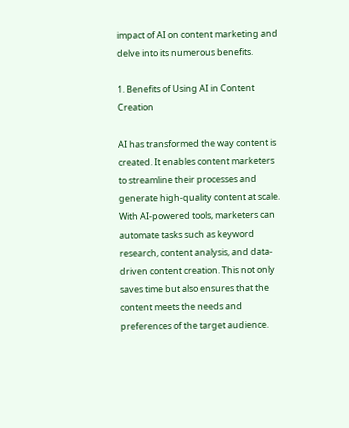impact of AI on content marketing and delve into its numerous benefits.

1. Benefits of Using AI in Content Creation

AI has transformed the way content is created. It enables content marketers to streamline their processes and generate high-quality content at scale. With AI-powered tools, marketers can automate tasks such as keyword research, content analysis, and data-driven content creation. This not only saves time but also ensures that the content meets the needs and preferences of the target audience.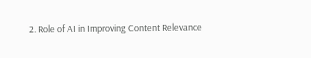2. Role of AI in Improving Content Relevance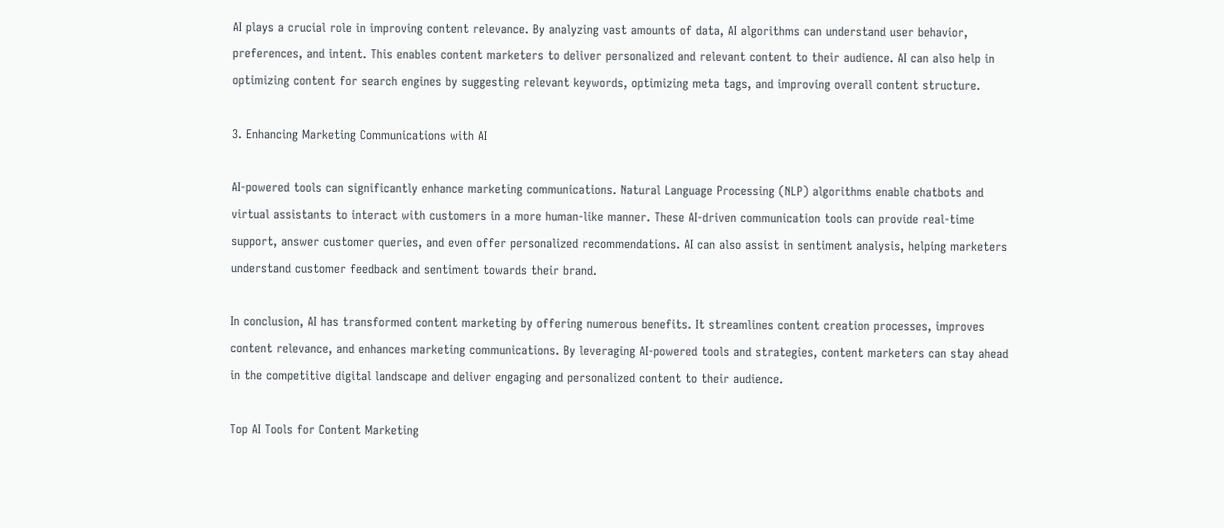AI plays a crucial role in improving content relevance. By analyzing vast amounts of data, AI algorithms can understand user behavior, preferences, and intent. This enables content marketers to deliver personalized and relevant content to their audience. AI can also help in optimizing content for search engines by suggesting relevant keywords, optimizing meta tags, and improving overall content structure.

3. Enhancing Marketing Communications with AI

AI-powered tools can significantly enhance marketing communications. Natural Language Processing (NLP) algorithms enable chatbots and virtual assistants to interact with customers in a more human-like manner. These AI-driven communication tools can provide real-time support, answer customer queries, and even offer personalized recommendations. AI can also assist in sentiment analysis, helping marketers understand customer feedback and sentiment towards their brand.

In conclusion, AI has transformed content marketing by offering numerous benefits. It streamlines content creation processes, improves content relevance, and enhances marketing communications. By leveraging AI-powered tools and strategies, content marketers can stay ahead in the competitive digital landscape and deliver engaging and personalized content to their audience.

Top AI Tools for Content Marketing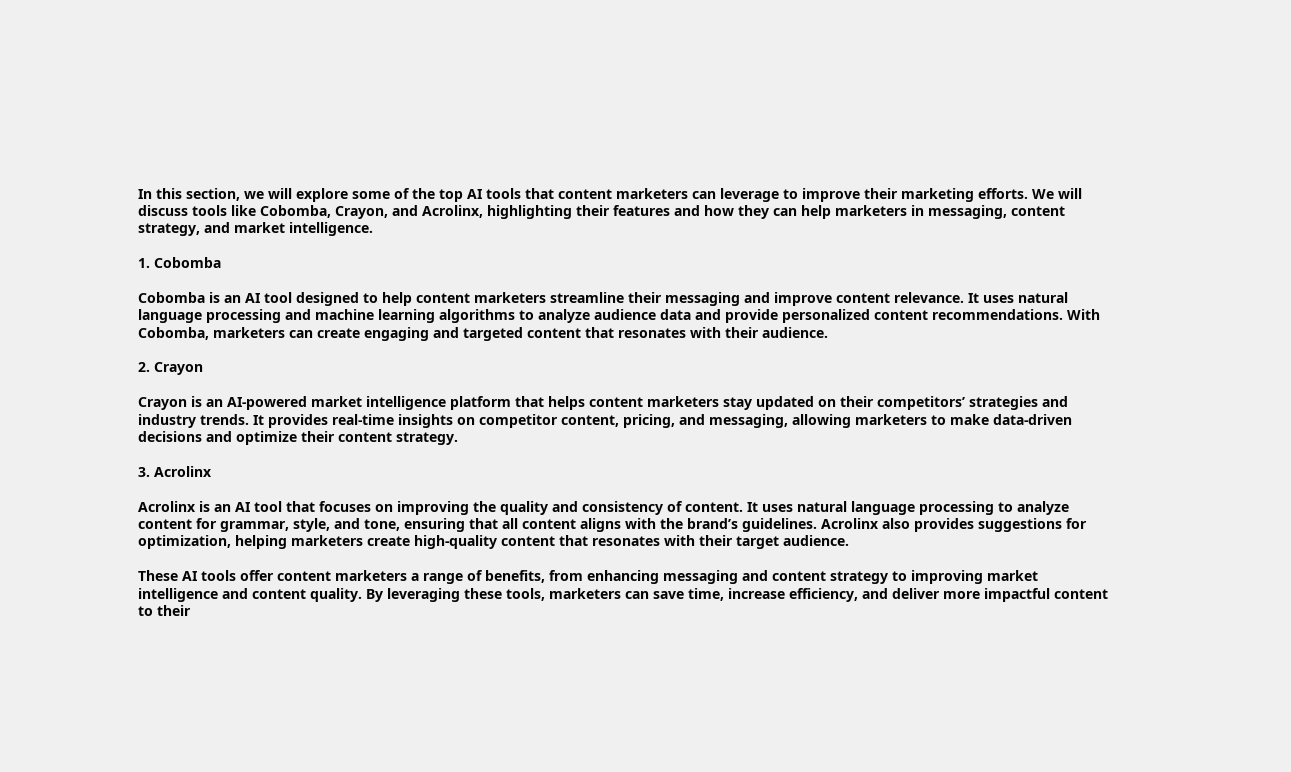In this section, we will explore some of the top AI tools that content marketers can leverage to improve their marketing efforts. We will discuss tools like Cobomba, Crayon, and Acrolinx, highlighting their features and how they can help marketers in messaging, content strategy, and market intelligence.

1. Cobomba

Cobomba is an AI tool designed to help content marketers streamline their messaging and improve content relevance. It uses natural language processing and machine learning algorithms to analyze audience data and provide personalized content recommendations. With Cobomba, marketers can create engaging and targeted content that resonates with their audience.

2. Crayon

Crayon is an AI-powered market intelligence platform that helps content marketers stay updated on their competitors’ strategies and industry trends. It provides real-time insights on competitor content, pricing, and messaging, allowing marketers to make data-driven decisions and optimize their content strategy.

3. Acrolinx

Acrolinx is an AI tool that focuses on improving the quality and consistency of content. It uses natural language processing to analyze content for grammar, style, and tone, ensuring that all content aligns with the brand’s guidelines. Acrolinx also provides suggestions for optimization, helping marketers create high-quality content that resonates with their target audience.

These AI tools offer content marketers a range of benefits, from enhancing messaging and content strategy to improving market intelligence and content quality. By leveraging these tools, marketers can save time, increase efficiency, and deliver more impactful content to their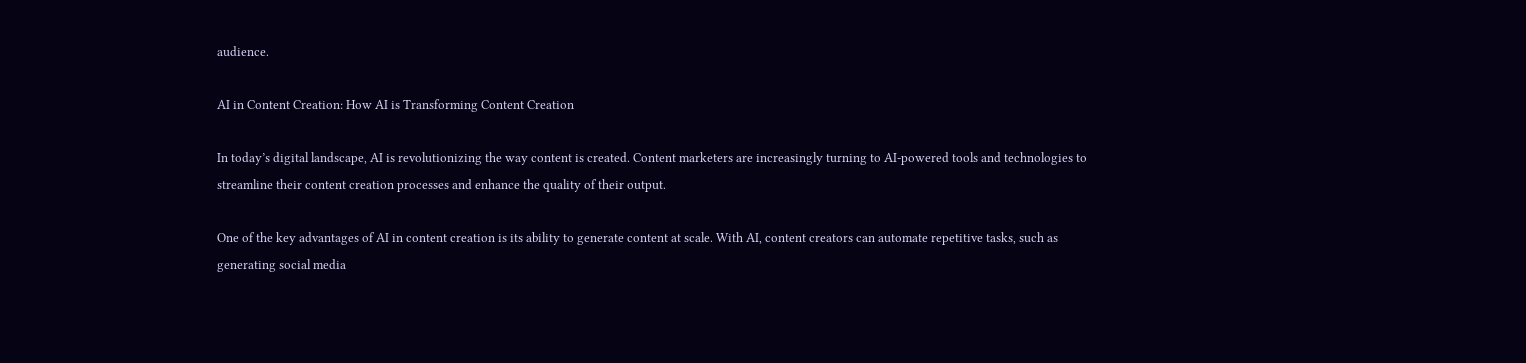audience.

AI in Content Creation: How AI is Transforming Content Creation

In today’s digital landscape, AI is revolutionizing the way content is created. Content marketers are increasingly turning to AI-powered tools and technologies to streamline their content creation processes and enhance the quality of their output.

One of the key advantages of AI in content creation is its ability to generate content at scale. With AI, content creators can automate repetitive tasks, such as generating social media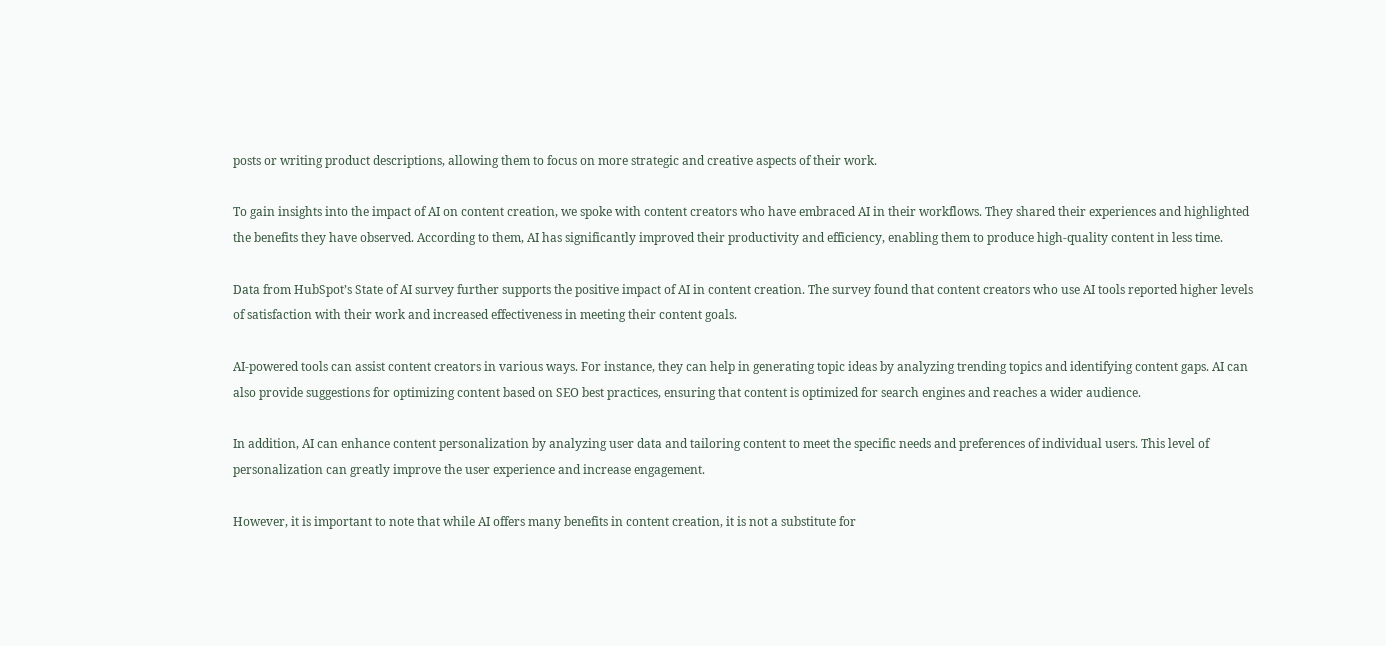posts or writing product descriptions, allowing them to focus on more strategic and creative aspects of their work.

To gain insights into the impact of AI on content creation, we spoke with content creators who have embraced AI in their workflows. They shared their experiences and highlighted the benefits they have observed. According to them, AI has significantly improved their productivity and efficiency, enabling them to produce high-quality content in less time.

Data from HubSpot’s State of AI survey further supports the positive impact of AI in content creation. The survey found that content creators who use AI tools reported higher levels of satisfaction with their work and increased effectiveness in meeting their content goals.

AI-powered tools can assist content creators in various ways. For instance, they can help in generating topic ideas by analyzing trending topics and identifying content gaps. AI can also provide suggestions for optimizing content based on SEO best practices, ensuring that content is optimized for search engines and reaches a wider audience.

In addition, AI can enhance content personalization by analyzing user data and tailoring content to meet the specific needs and preferences of individual users. This level of personalization can greatly improve the user experience and increase engagement.

However, it is important to note that while AI offers many benefits in content creation, it is not a substitute for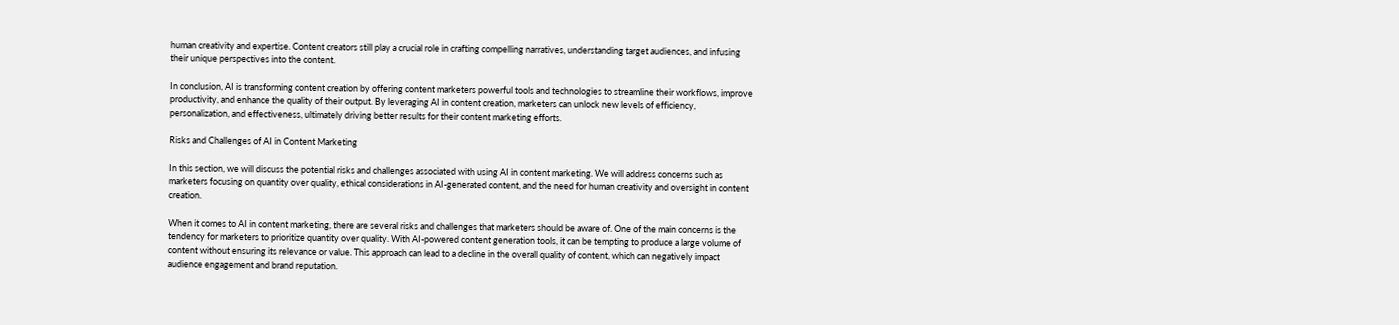human creativity and expertise. Content creators still play a crucial role in crafting compelling narratives, understanding target audiences, and infusing their unique perspectives into the content.

In conclusion, AI is transforming content creation by offering content marketers powerful tools and technologies to streamline their workflows, improve productivity, and enhance the quality of their output. By leveraging AI in content creation, marketers can unlock new levels of efficiency, personalization, and effectiveness, ultimately driving better results for their content marketing efforts.

Risks and Challenges of AI in Content Marketing

In this section, we will discuss the potential risks and challenges associated with using AI in content marketing. We will address concerns such as marketers focusing on quantity over quality, ethical considerations in AI-generated content, and the need for human creativity and oversight in content creation.

When it comes to AI in content marketing, there are several risks and challenges that marketers should be aware of. One of the main concerns is the tendency for marketers to prioritize quantity over quality. With AI-powered content generation tools, it can be tempting to produce a large volume of content without ensuring its relevance or value. This approach can lead to a decline in the overall quality of content, which can negatively impact audience engagement and brand reputation.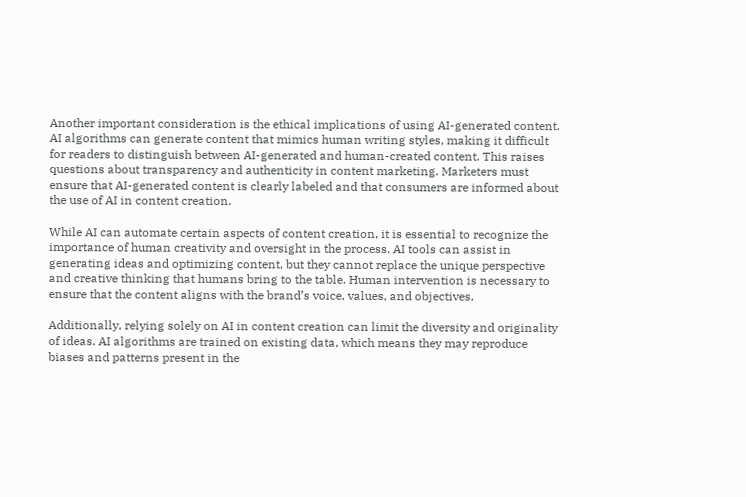Another important consideration is the ethical implications of using AI-generated content. AI algorithms can generate content that mimics human writing styles, making it difficult for readers to distinguish between AI-generated and human-created content. This raises questions about transparency and authenticity in content marketing. Marketers must ensure that AI-generated content is clearly labeled and that consumers are informed about the use of AI in content creation.

While AI can automate certain aspects of content creation, it is essential to recognize the importance of human creativity and oversight in the process. AI tools can assist in generating ideas and optimizing content, but they cannot replace the unique perspective and creative thinking that humans bring to the table. Human intervention is necessary to ensure that the content aligns with the brand’s voice, values, and objectives.

Additionally, relying solely on AI in content creation can limit the diversity and originality of ideas. AI algorithms are trained on existing data, which means they may reproduce biases and patterns present in the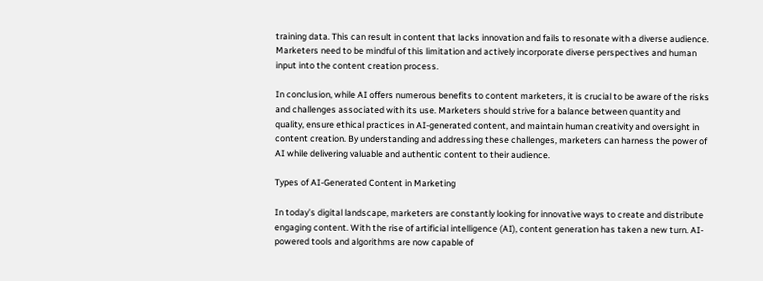training data. This can result in content that lacks innovation and fails to resonate with a diverse audience. Marketers need to be mindful of this limitation and actively incorporate diverse perspectives and human input into the content creation process.

In conclusion, while AI offers numerous benefits to content marketers, it is crucial to be aware of the risks and challenges associated with its use. Marketers should strive for a balance between quantity and quality, ensure ethical practices in AI-generated content, and maintain human creativity and oversight in content creation. By understanding and addressing these challenges, marketers can harness the power of AI while delivering valuable and authentic content to their audience.

Types of AI-Generated Content in Marketing

In today’s digital landscape, marketers are constantly looking for innovative ways to create and distribute engaging content. With the rise of artificial intelligence (AI), content generation has taken a new turn. AI-powered tools and algorithms are now capable of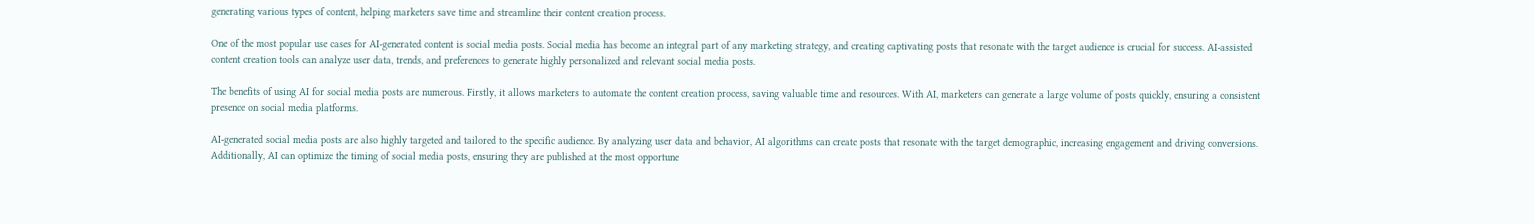generating various types of content, helping marketers save time and streamline their content creation process.

One of the most popular use cases for AI-generated content is social media posts. Social media has become an integral part of any marketing strategy, and creating captivating posts that resonate with the target audience is crucial for success. AI-assisted content creation tools can analyze user data, trends, and preferences to generate highly personalized and relevant social media posts.

The benefits of using AI for social media posts are numerous. Firstly, it allows marketers to automate the content creation process, saving valuable time and resources. With AI, marketers can generate a large volume of posts quickly, ensuring a consistent presence on social media platforms.

AI-generated social media posts are also highly targeted and tailored to the specific audience. By analyzing user data and behavior, AI algorithms can create posts that resonate with the target demographic, increasing engagement and driving conversions. Additionally, AI can optimize the timing of social media posts, ensuring they are published at the most opportune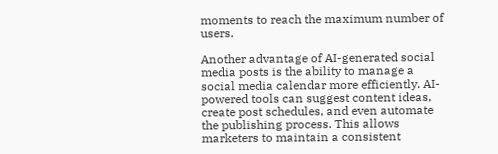moments to reach the maximum number of users.

Another advantage of AI-generated social media posts is the ability to manage a social media calendar more efficiently. AI-powered tools can suggest content ideas, create post schedules, and even automate the publishing process. This allows marketers to maintain a consistent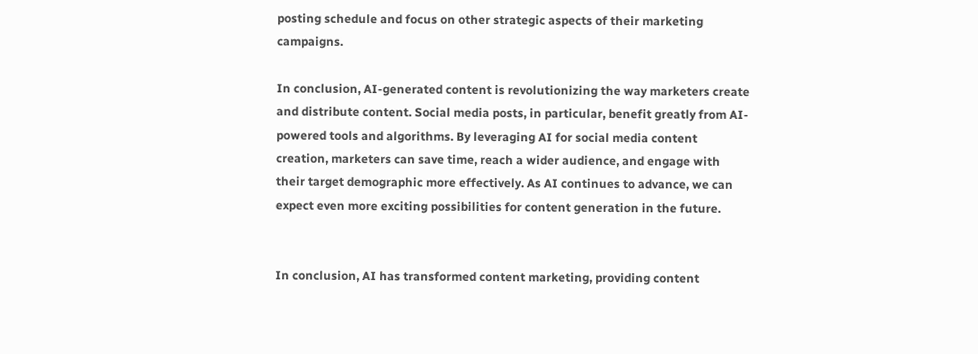posting schedule and focus on other strategic aspects of their marketing campaigns.

In conclusion, AI-generated content is revolutionizing the way marketers create and distribute content. Social media posts, in particular, benefit greatly from AI-powered tools and algorithms. By leveraging AI for social media content creation, marketers can save time, reach a wider audience, and engage with their target demographic more effectively. As AI continues to advance, we can expect even more exciting possibilities for content generation in the future.


In conclusion, AI has transformed content marketing, providing content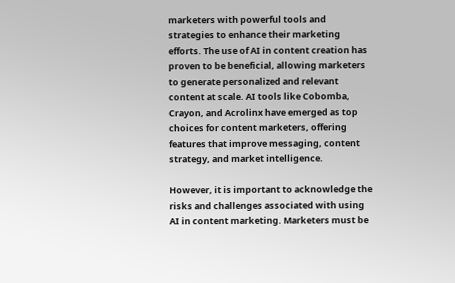marketers with powerful tools and strategies to enhance their marketing efforts. The use of AI in content creation has proven to be beneficial, allowing marketers to generate personalized and relevant content at scale. AI tools like Cobomba, Crayon, and Acrolinx have emerged as top choices for content marketers, offering features that improve messaging, content strategy, and market intelligence.

However, it is important to acknowledge the risks and challenges associated with using AI in content marketing. Marketers must be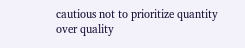cautious not to prioritize quantity over quality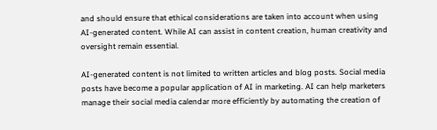and should ensure that ethical considerations are taken into account when using AI-generated content. While AI can assist in content creation, human creativity and oversight remain essential.

AI-generated content is not limited to written articles and blog posts. Social media posts have become a popular application of AI in marketing. AI can help marketers manage their social media calendar more efficiently by automating the creation of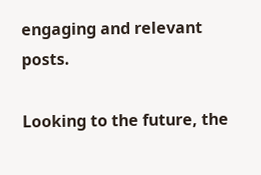engaging and relevant posts.

Looking to the future, the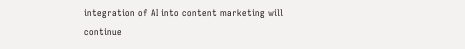integration of AI into content marketing will continue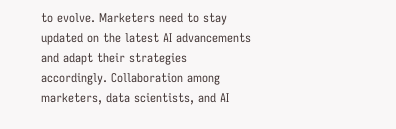to evolve. Marketers need to stay updated on the latest AI advancements and adapt their strategies accordingly. Collaboration among marketers, data scientists, and AI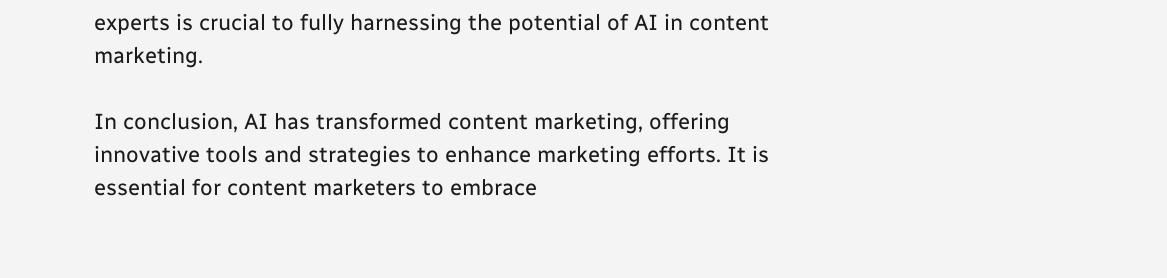experts is crucial to fully harnessing the potential of AI in content marketing.

In conclusion, AI has transformed content marketing, offering innovative tools and strategies to enhance marketing efforts. It is essential for content marketers to embrace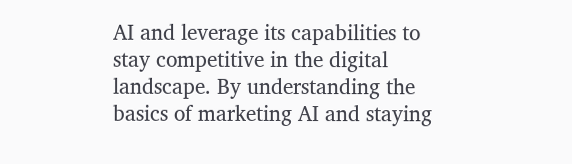AI and leverage its capabilities to stay competitive in the digital landscape. By understanding the basics of marketing AI and staying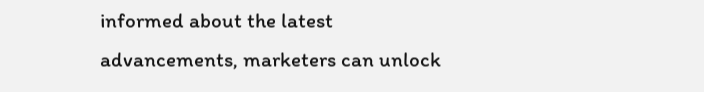informed about the latest advancements, marketers can unlock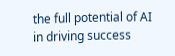the full potential of AI in driving success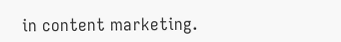in content marketing.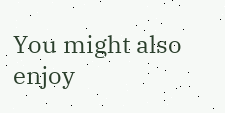You might also enjoy